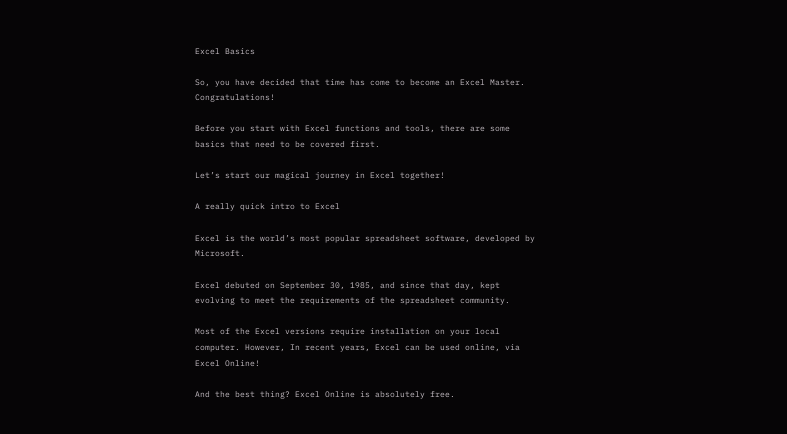Excel Basics

So, you have decided that time has come to become an Excel Master. Congratulations!

Before you start with Excel functions and tools, there are some basics that need to be covered first.

Let’s start our magical journey in Excel together!

A really quick intro to Excel

Excel is the world’s most popular spreadsheet software, developed by Microsoft.

Excel debuted on September 30, 1985, and since that day, kept evolving to meet the requirements of the spreadsheet community.

Most of the Excel versions require installation on your local computer. However, In recent years, Excel can be used online, via Excel Online!

And the best thing? Excel Online is absolutely free.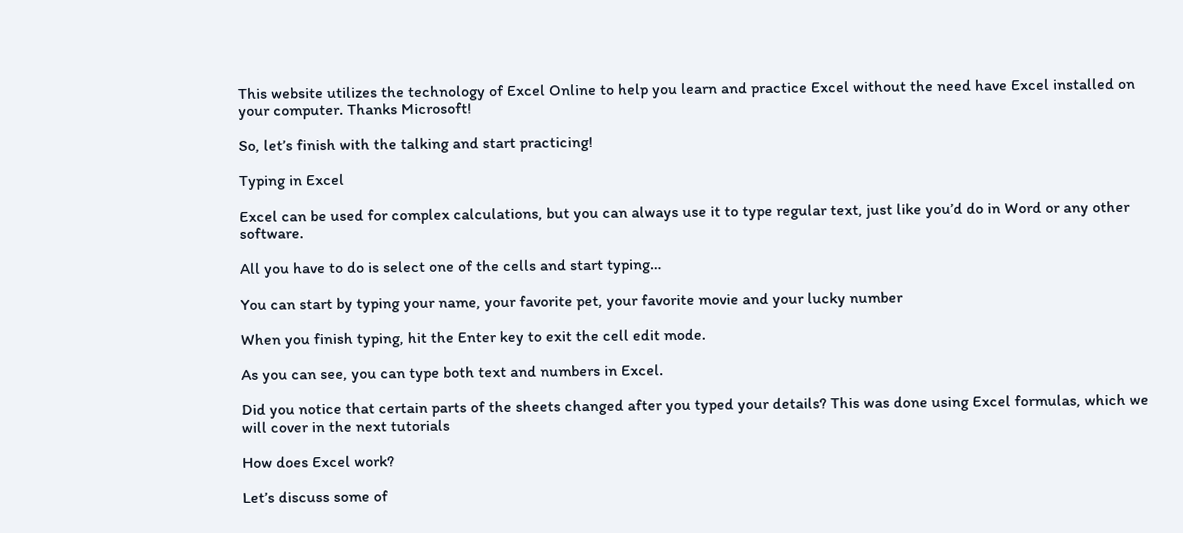This website utilizes the technology of Excel Online to help you learn and practice Excel without the need have Excel installed on your computer. Thanks Microsoft!

So, let’s finish with the talking and start practicing!

Typing in Excel

Excel can be used for complex calculations, but you can always use it to type regular text, just like you’d do in Word or any other software.

All you have to do is select one of the cells and start typing…

You can start by typing your name, your favorite pet, your favorite movie and your lucky number

When you finish typing, hit the Enter key to exit the cell edit mode.

As you can see, you can type both text and numbers in Excel.

Did you notice that certain parts of the sheets changed after you typed your details? This was done using Excel formulas, which we will cover in the next tutorials

How does Excel work?

Let’s discuss some of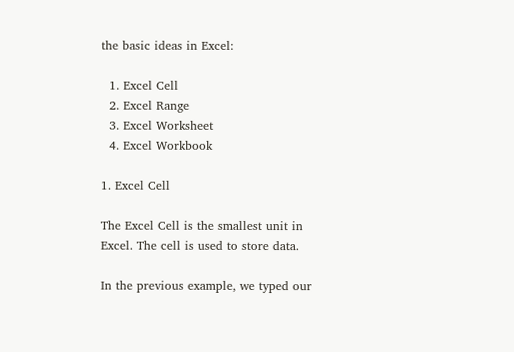the basic ideas in Excel:

  1. Excel Cell
  2. Excel Range
  3. Excel Worksheet
  4. Excel Workbook

1. Excel Cell

The Excel Cell is the smallest unit in Excel. The cell is used to store data.

In the previous example, we typed our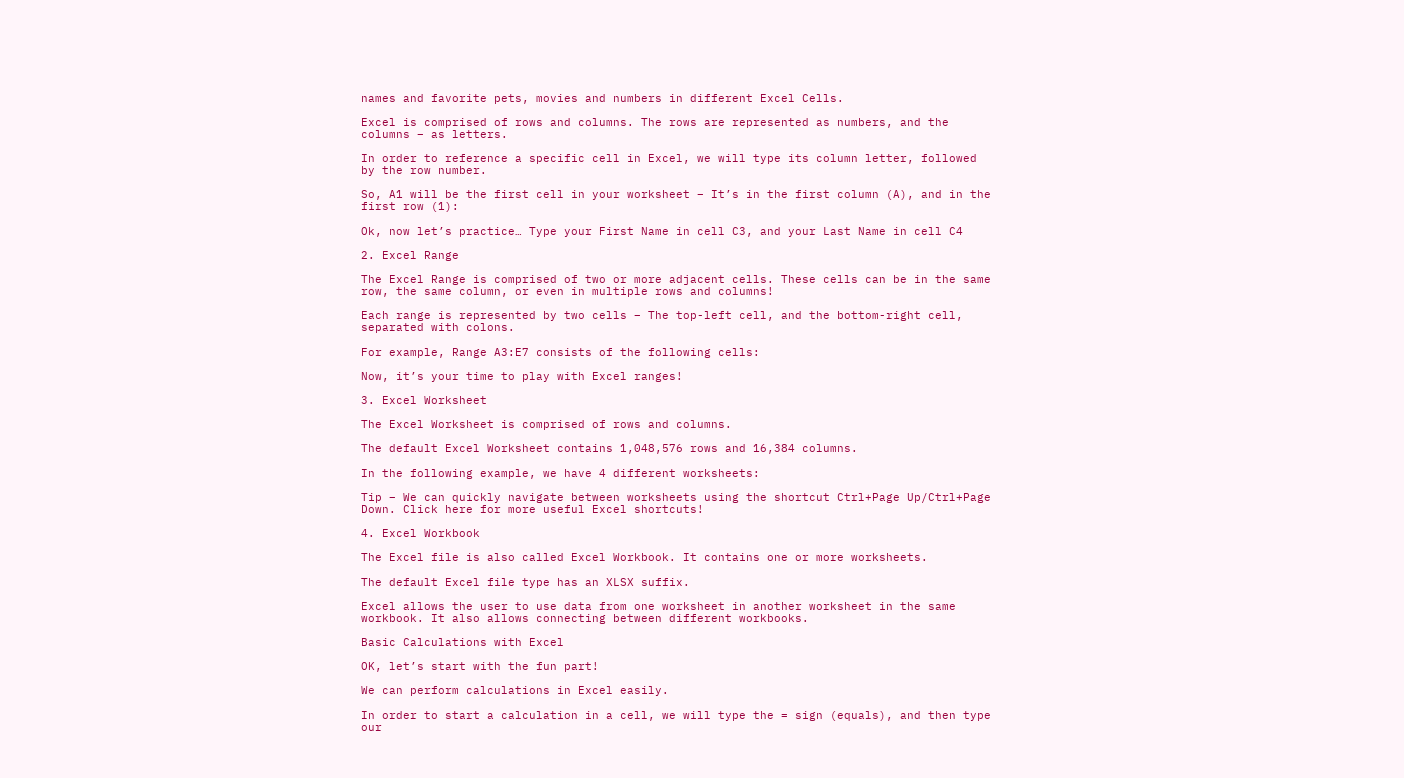names and favorite pets, movies and numbers in different Excel Cells.

Excel is comprised of rows and columns. The rows are represented as numbers, and the columns – as letters.

In order to reference a specific cell in Excel, we will type its column letter, followed by the row number.

So, A1 will be the first cell in your worksheet – It’s in the first column (A), and in the first row (1):

Ok, now let’s practice… Type your First Name in cell C3, and your Last Name in cell C4

2. Excel Range

The Excel Range is comprised of two or more adjacent cells. These cells can be in the same row, the same column, or even in multiple rows and columns!

Each range is represented by two cells – The top-left cell, and the bottom-right cell, separated with colons.

For example, Range A3:E7 consists of the following cells:

Now, it’s your time to play with Excel ranges!

3. Excel Worksheet

The Excel Worksheet is comprised of rows and columns.

The default Excel Worksheet contains 1,048,576 rows and 16,384 columns.

In the following example, we have 4 different worksheets:

Tip – We can quickly navigate between worksheets using the shortcut Ctrl+Page Up/Ctrl+Page Down. Click here for more useful Excel shortcuts!

4. Excel Workbook

The Excel file is also called Excel Workbook. It contains one or more worksheets.

The default Excel file type has an XLSX suffix.

Excel allows the user to use data from one worksheet in another worksheet in the same workbook. It also allows connecting between different workbooks.

Basic Calculations with Excel

OK, let’s start with the fun part!

We can perform calculations in Excel easily.

In order to start a calculation in a cell, we will type the = sign (equals), and then type our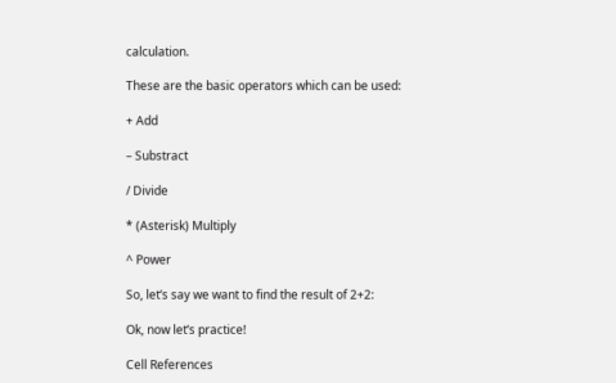calculation.

These are the basic operators which can be used:

+ Add

– Substract

/ Divide

* (Asterisk) Multiply

^ Power

So, let’s say we want to find the result of 2+2:

Ok, now let’s practice!

Cell References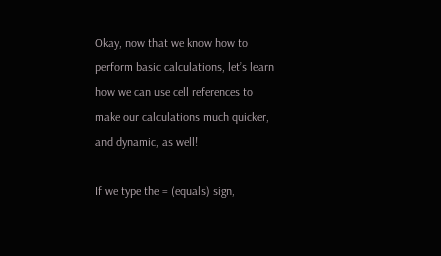Okay, now that we know how to perform basic calculations, let’s learn how we can use cell references to make our calculations much quicker, and dynamic, as well!

If we type the = (equals) sign,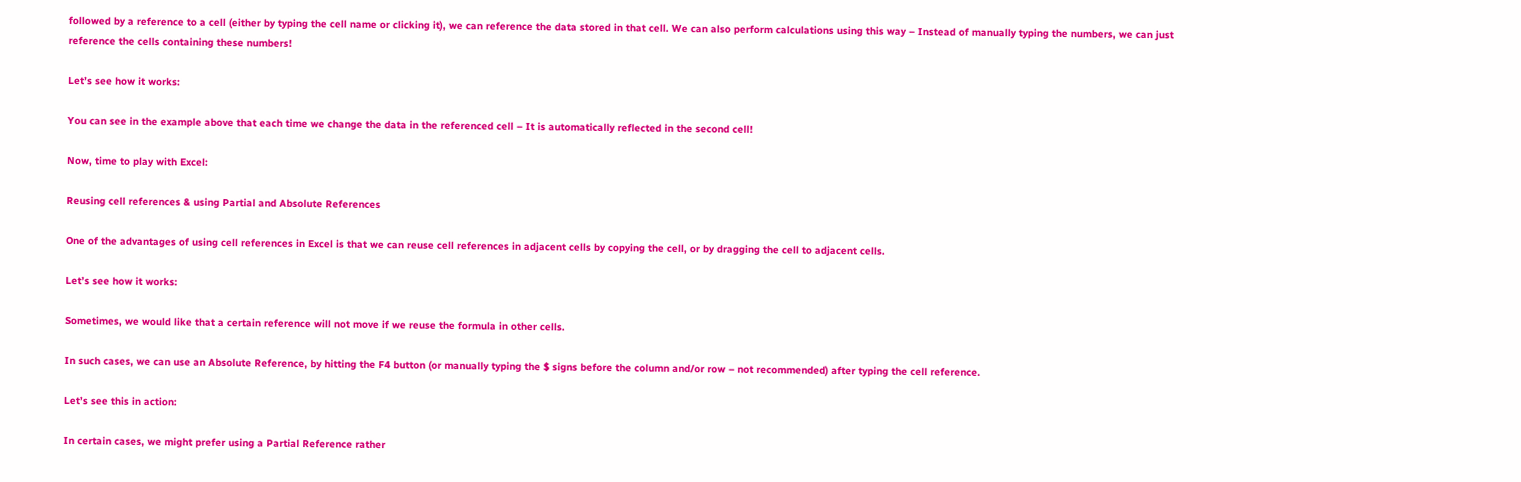followed by a reference to a cell (either by typing the cell name or clicking it), we can reference the data stored in that cell. We can also perform calculations using this way – Instead of manually typing the numbers, we can just reference the cells containing these numbers!

Let’s see how it works:

You can see in the example above that each time we change the data in the referenced cell – It is automatically reflected in the second cell!

Now, time to play with Excel:

Reusing cell references & using Partial and Absolute References

One of the advantages of using cell references in Excel is that we can reuse cell references in adjacent cells by copying the cell, or by dragging the cell to adjacent cells.

Let’s see how it works:

Sometimes, we would like that a certain reference will not move if we reuse the formula in other cells.

In such cases, we can use an Absolute Reference, by hitting the F4 button (or manually typing the $ signs before the column and/or row – not recommended) after typing the cell reference.

Let’s see this in action:

In certain cases, we might prefer using a Partial Reference rather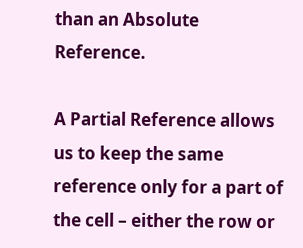than an Absolute Reference.

A Partial Reference allows us to keep the same reference only for a part of the cell – either the row or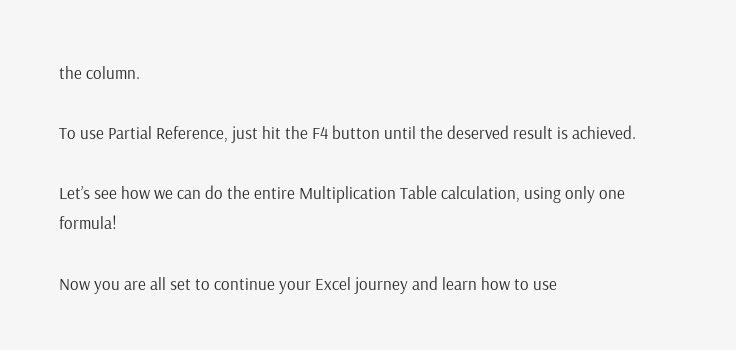the column.

To use Partial Reference, just hit the F4 button until the deserved result is achieved.

Let’s see how we can do the entire Multiplication Table calculation, using only one formula!

Now you are all set to continue your Excel journey and learn how to use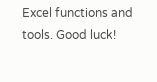Excel functions and tools. Good luck!